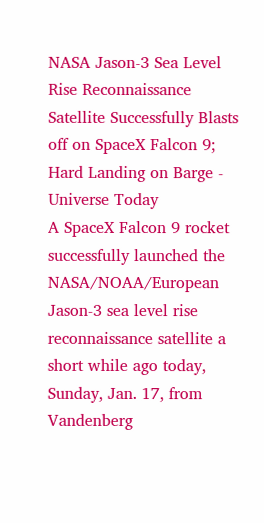NASA Jason-3 Sea Level Rise Reconnaissance Satellite Successfully Blasts off on SpaceX Falcon 9; Hard Landing on Barge - Universe Today
A SpaceX Falcon 9 rocket successfully launched the NASA/NOAA/European Jason-3 sea level rise reconnaissance satellite a short while ago today, Sunday, Jan. 17, from Vandenberg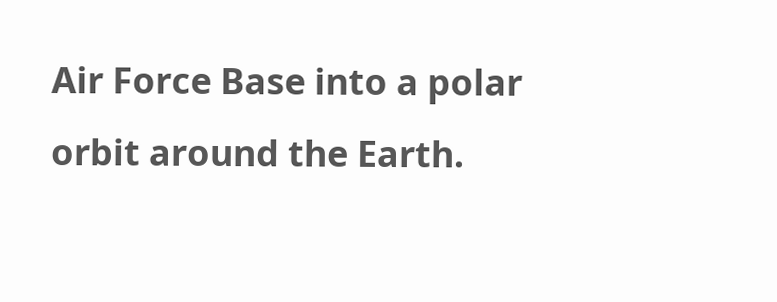Air Force Base into a polar orbit around the Earth.